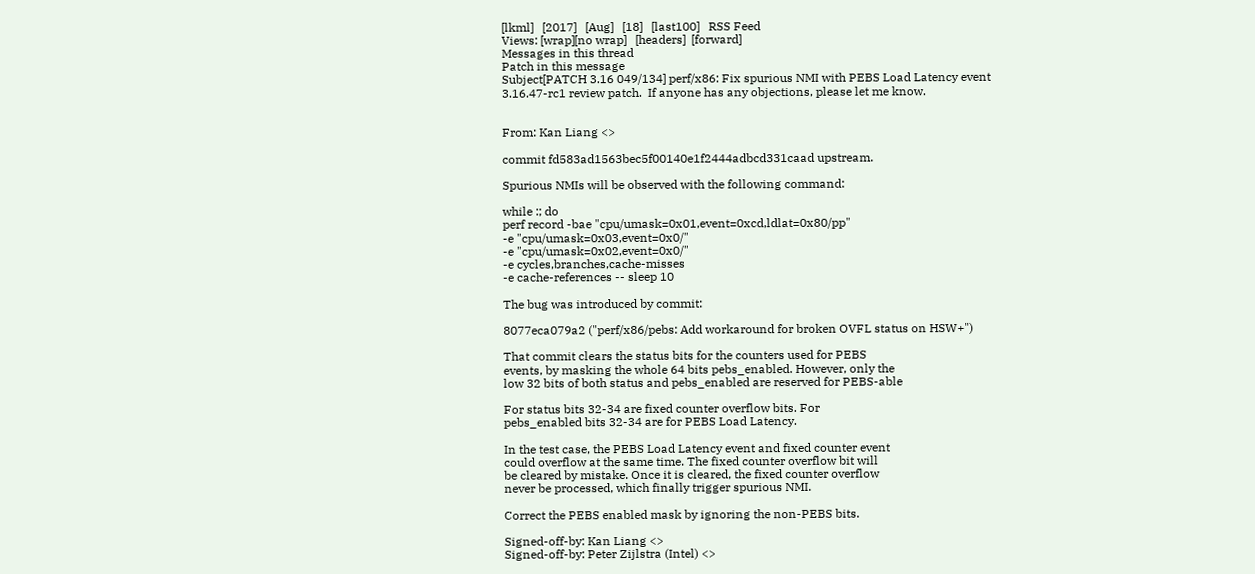[lkml]   [2017]   [Aug]   [18]   [last100]   RSS Feed
Views: [wrap][no wrap]   [headers]  [forward]
Messages in this thread
Patch in this message
Subject[PATCH 3.16 049/134] perf/x86: Fix spurious NMI with PEBS Load Latency event
3.16.47-rc1 review patch.  If anyone has any objections, please let me know.


From: Kan Liang <>

commit fd583ad1563bec5f00140e1f2444adbcd331caad upstream.

Spurious NMIs will be observed with the following command:

while :; do
perf record -bae "cpu/umask=0x01,event=0xcd,ldlat=0x80/pp"
-e "cpu/umask=0x03,event=0x0/"
-e "cpu/umask=0x02,event=0x0/"
-e cycles,branches,cache-misses
-e cache-references -- sleep 10

The bug was introduced by commit:

8077eca079a2 ("perf/x86/pebs: Add workaround for broken OVFL status on HSW+")

That commit clears the status bits for the counters used for PEBS
events, by masking the whole 64 bits pebs_enabled. However, only the
low 32 bits of both status and pebs_enabled are reserved for PEBS-able

For status bits 32-34 are fixed counter overflow bits. For
pebs_enabled bits 32-34 are for PEBS Load Latency.

In the test case, the PEBS Load Latency event and fixed counter event
could overflow at the same time. The fixed counter overflow bit will
be cleared by mistake. Once it is cleared, the fixed counter overflow
never be processed, which finally trigger spurious NMI.

Correct the PEBS enabled mask by ignoring the non-PEBS bits.

Signed-off-by: Kan Liang <>
Signed-off-by: Peter Zijlstra (Intel) <>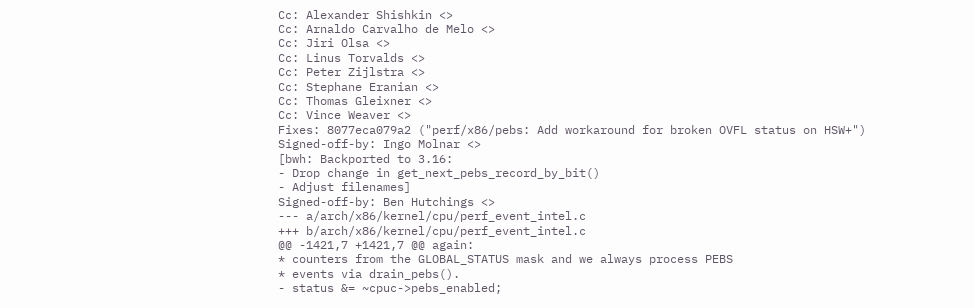Cc: Alexander Shishkin <>
Cc: Arnaldo Carvalho de Melo <>
Cc: Jiri Olsa <>
Cc: Linus Torvalds <>
Cc: Peter Zijlstra <>
Cc: Stephane Eranian <>
Cc: Thomas Gleixner <>
Cc: Vince Weaver <>
Fixes: 8077eca079a2 ("perf/x86/pebs: Add workaround for broken OVFL status on HSW+")
Signed-off-by: Ingo Molnar <>
[bwh: Backported to 3.16:
- Drop change in get_next_pebs_record_by_bit()
- Adjust filenames]
Signed-off-by: Ben Hutchings <>
--- a/arch/x86/kernel/cpu/perf_event_intel.c
+++ b/arch/x86/kernel/cpu/perf_event_intel.c
@@ -1421,7 +1421,7 @@ again:
* counters from the GLOBAL_STATUS mask and we always process PEBS
* events via drain_pebs().
- status &= ~cpuc->pebs_enabled;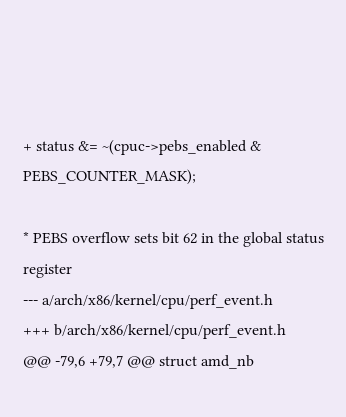+ status &= ~(cpuc->pebs_enabled & PEBS_COUNTER_MASK);

* PEBS overflow sets bit 62 in the global status register
--- a/arch/x86/kernel/cpu/perf_event.h
+++ b/arch/x86/kernel/cpu/perf_event.h
@@ -79,6 +79,7 @@ struct amd_nb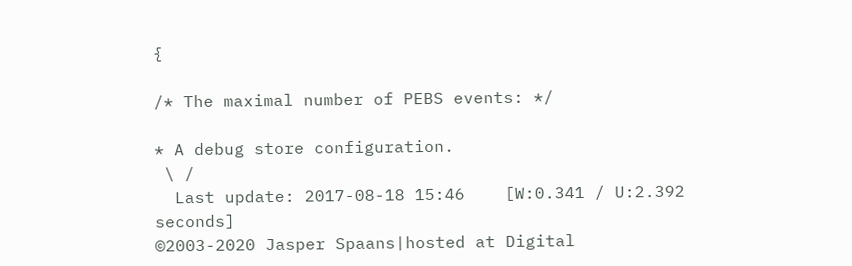{

/* The maximal number of PEBS events: */

* A debug store configuration.
 \ /
  Last update: 2017-08-18 15:46    [W:0.341 / U:2.392 seconds]
©2003-2020 Jasper Spaans|hosted at Digital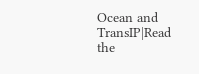Ocean and TransIP|Read the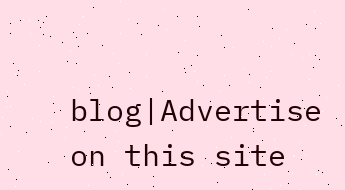blog|Advertise on this site